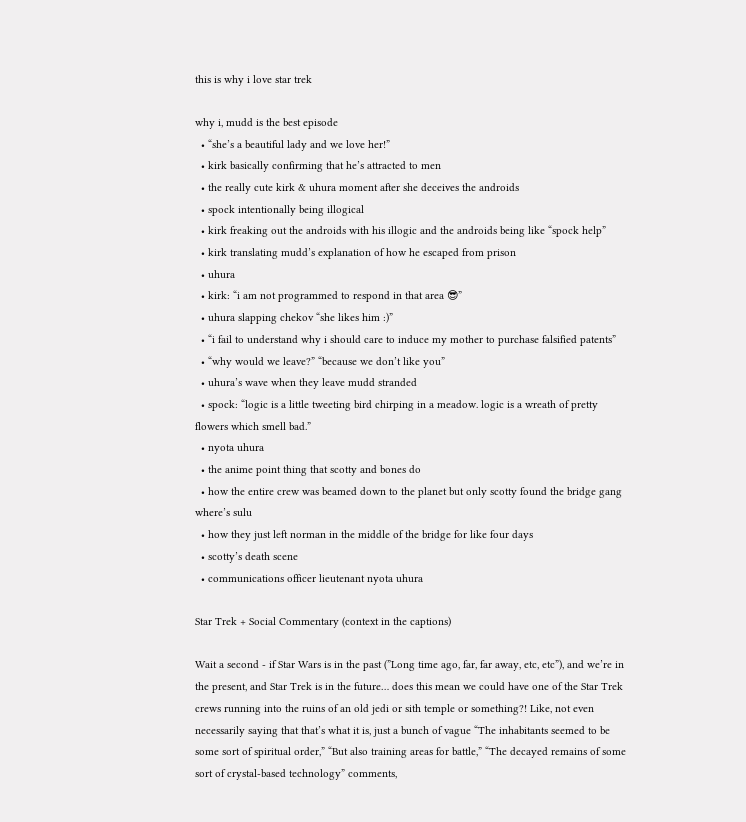this is why i love star trek

why i, mudd is the best episode
  • “she’s a beautiful lady and we love her!”
  • kirk basically confirming that he’s attracted to men
  • the really cute kirk & uhura moment after she deceives the androids
  • spock intentionally being illogical
  • kirk freaking out the androids with his illogic and the androids being like “spock help”
  • kirk translating mudd’s explanation of how he escaped from prison
  • uhura
  • kirk: “i am not programmed to respond in that area 😎”
  • uhura slapping chekov “she likes him :)”
  • “i fail to understand why i should care to induce my mother to purchase falsified patents”
  • “why would we leave?” “because we don’t like you”
  • uhura’s wave when they leave mudd stranded
  • spock: “logic is a little tweeting bird chirping in a meadow. logic is a wreath of pretty flowers which smell bad.”
  • nyota uhura
  • the anime point thing that scotty and bones do
  • how the entire crew was beamed down to the planet but only scotty found the bridge gang where’s sulu
  • how they just left norman in the middle of the bridge for like four days
  • scotty’s death scene
  • communications officer lieutenant nyota uhura

Star Trek + Social Commentary (context in the captions)

Wait a second - if Star Wars is in the past (”Long time ago, far, far away, etc, etc”), and we’re in the present, and Star Trek is in the future… does this mean we could have one of the Star Trek crews running into the ruins of an old jedi or sith temple or something?! Like, not even necessarily saying that that’s what it is, just a bunch of vague “The inhabitants seemed to be some sort of spiritual order,” “But also training areas for battle,” “The decayed remains of some sort of crystal-based technology” comments,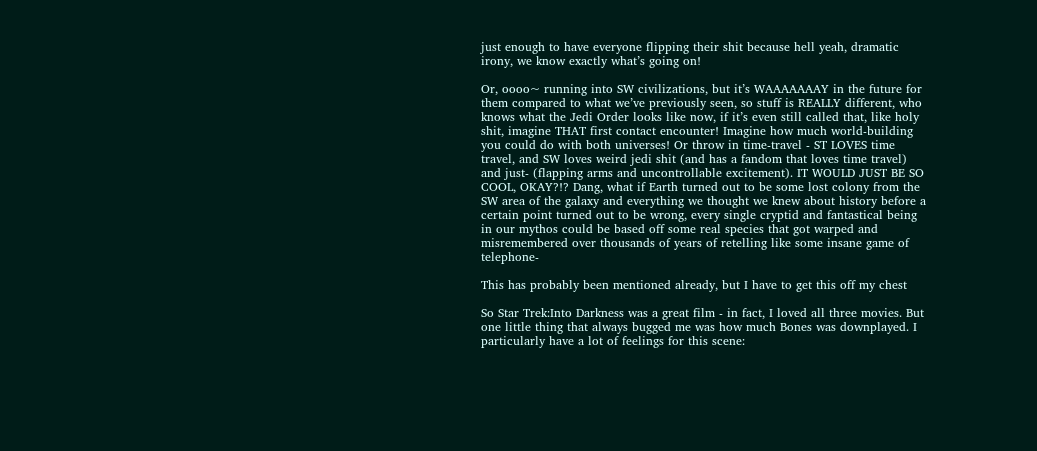just enough to have everyone flipping their shit because hell yeah, dramatic irony, we know exactly what’s going on!

Or, oooo~ running into SW civilizations, but it’s WAAAAAAAY in the future for them compared to what we’ve previously seen, so stuff is REALLY different, who knows what the Jedi Order looks like now, if it’s even still called that, like holy shit, imagine THAT first contact encounter! Imagine how much world-building you could do with both universes! Or throw in time-travel - ST LOVES time travel, and SW loves weird jedi shit (and has a fandom that loves time travel) and just- (flapping arms and uncontrollable excitement). IT WOULD JUST BE SO COOL, OKAY?!? Dang, what if Earth turned out to be some lost colony from the SW area of the galaxy and everything we thought we knew about history before a certain point turned out to be wrong, every single cryptid and fantastical being in our mythos could be based off some real species that got warped and misremembered over thousands of years of retelling like some insane game of telephone-

This has probably been mentioned already, but I have to get this off my chest

So Star Trek:Into Darkness was a great film - in fact, I loved all three movies. But one little thing that always bugged me was how much Bones was downplayed. I particularly have a lot of feelings for this scene: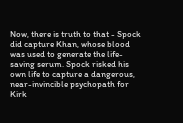Now, there is truth to that - Spock did capture Khan, whose blood was used to generate the life-saving serum. Spock risked his own life to capture a dangerous, near-invincible psychopath for Kirk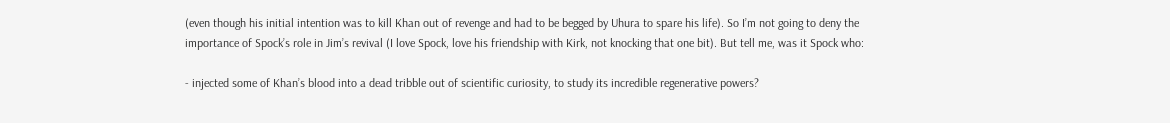(even though his initial intention was to kill Khan out of revenge and had to be begged by Uhura to spare his life). So I’m not going to deny the importance of Spock’s role in Jim’s revival (I love Spock, love his friendship with Kirk, not knocking that one bit). But tell me, was it Spock who:

- injected some of Khan’s blood into a dead tribble out of scientific curiosity, to study its incredible regenerative powers?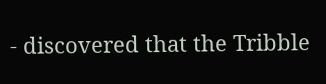- discovered that the Tribble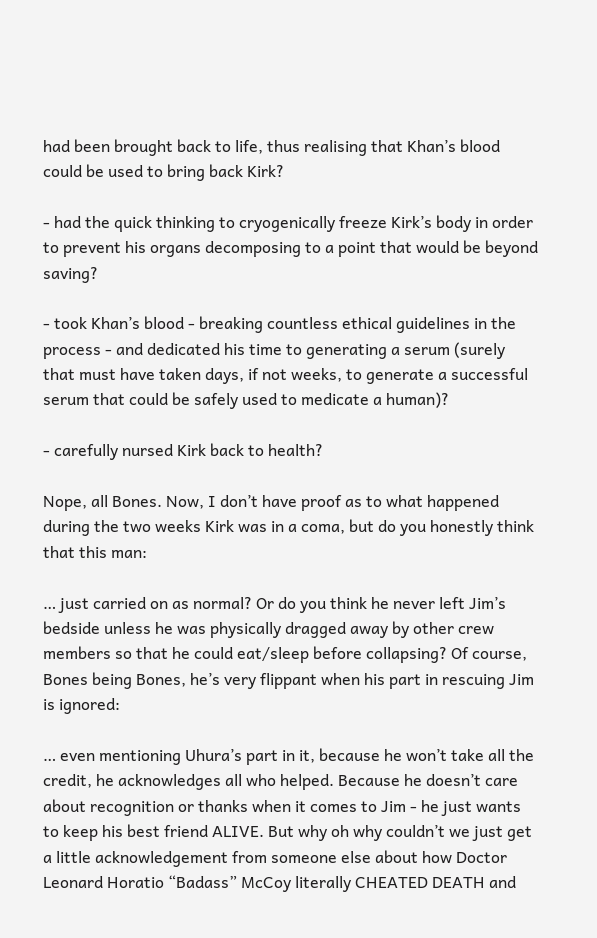had been brought back to life, thus realising that Khan’s blood could be used to bring back Kirk?

- had the quick thinking to cryogenically freeze Kirk’s body in order to prevent his organs decomposing to a point that would be beyond saving?

- took Khan’s blood - breaking countless ethical guidelines in the process - and dedicated his time to generating a serum (surely that must have taken days, if not weeks, to generate a successful serum that could be safely used to medicate a human)?

- carefully nursed Kirk back to health?

Nope, all Bones. Now, I don’t have proof as to what happened during the two weeks Kirk was in a coma, but do you honestly think that this man:

… just carried on as normal? Or do you think he never left Jim’s bedside unless he was physically dragged away by other crew members so that he could eat/sleep before collapsing? Of course, Bones being Bones, he’s very flippant when his part in rescuing Jim is ignored:

… even mentioning Uhura’s part in it, because he won’t take all the credit, he acknowledges all who helped. Because he doesn’t care about recognition or thanks when it comes to Jim - he just wants to keep his best friend ALIVE. But why oh why couldn’t we just get a little acknowledgement from someone else about how Doctor Leonard Horatio “Badass” McCoy literally CHEATED DEATH and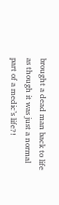brought a dead man back to life as though it was just a normal part of a medic’s life?!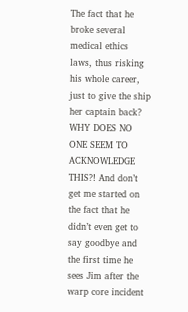The fact that he broke several medical ethics laws, thus risking his whole career, just to give the ship her captain back? WHY DOES NO ONE SEEM TO ACKNOWLEDGE THIS?! And don’t get me started on the fact that he didn’t even get to say goodbye and the first time he sees Jim after the warp core incident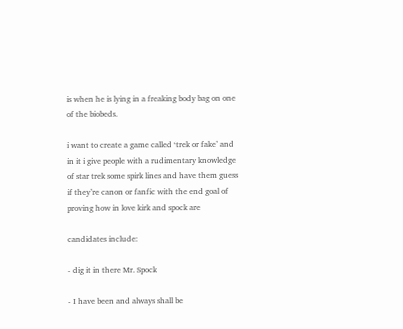is when he is lying in a freaking body bag on one of the biobeds.

i want to create a game called ‘trek or fake’ and in it i give people with a rudimentary knowledge of star trek some spirk lines and have them guess if they’re canon or fanfic with the end goal of proving how in love kirk and spock are

candidates include:

- dig it in there Mr. Spock

- I have been and always shall be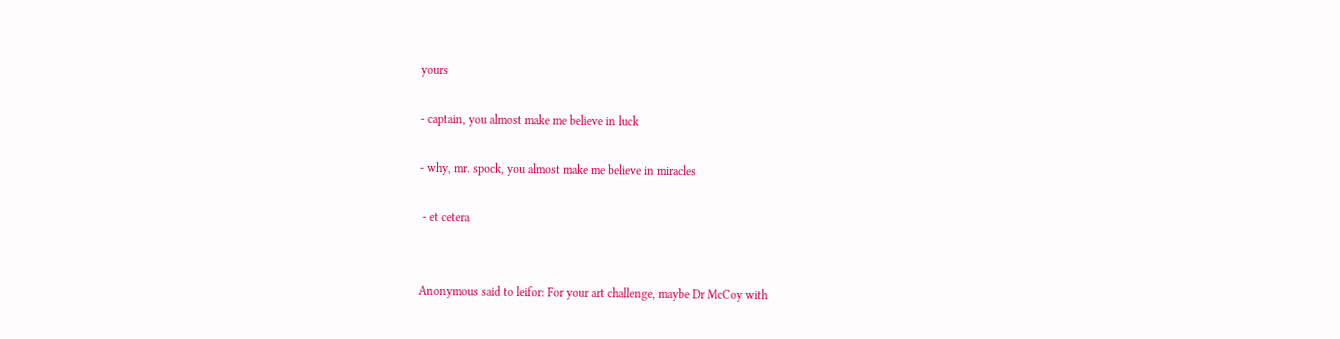yours

- captain, you almost make me believe in luck

- why, mr. spock, you almost make me believe in miracles

 - et cetera


Anonymous said to leifor: For your art challenge, maybe Dr McCoy with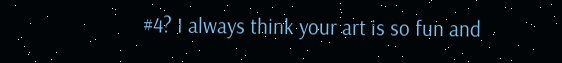#4? I always think your art is so fun and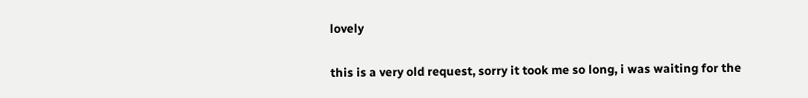lovely

this is a very old request, sorry it took me so long, i was waiting for the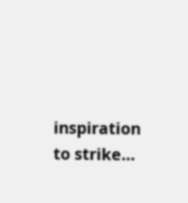inspiration to strike…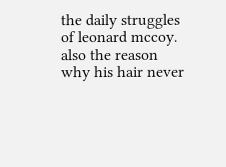the daily struggles of leonard mccoy. also the reason why his hair never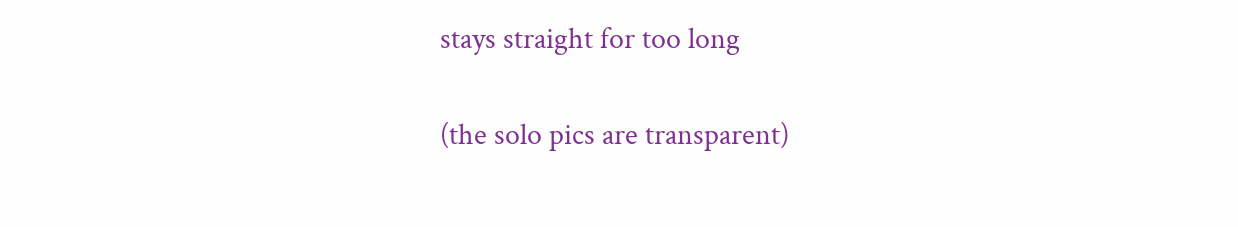stays straight for too long

(the solo pics are transparent)